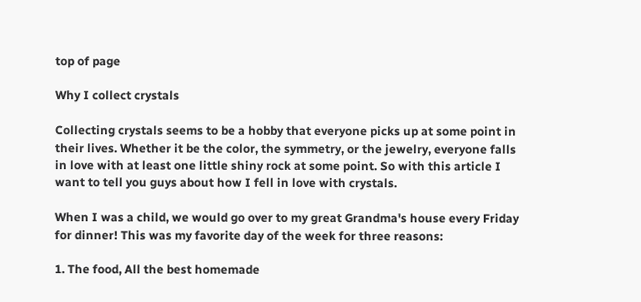top of page

Why I collect crystals

Collecting crystals seems to be a hobby that everyone picks up at some point in their lives. Whether it be the color, the symmetry, or the jewelry, everyone falls in love with at least one little shiny rock at some point. So with this article I want to tell you guys about how I fell in love with crystals.

When I was a child, we would go over to my great Grandma's house every Friday for dinner! This was my favorite day of the week for three reasons:

1. The food, All the best homemade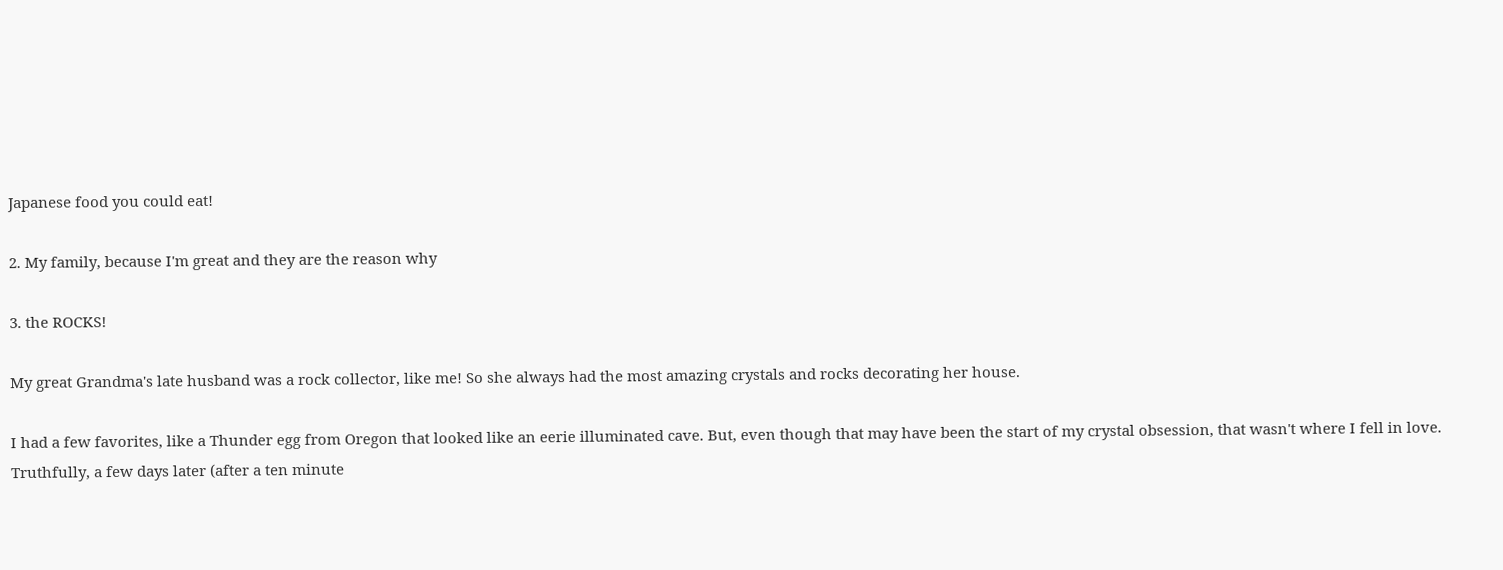Japanese food you could eat!

2. My family, because I'm great and they are the reason why

3. the ROCKS!

My great Grandma's late husband was a rock collector, like me! So she always had the most amazing crystals and rocks decorating her house.

I had a few favorites, like a Thunder egg from Oregon that looked like an eerie illuminated cave. But, even though that may have been the start of my crystal obsession, that wasn't where I fell in love. Truthfully, a few days later (after a ten minute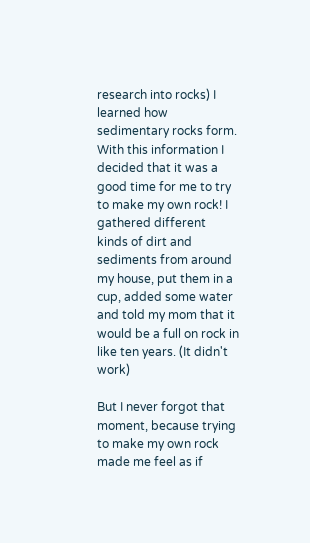research into rocks) I learned how sedimentary rocks form. With this information I decided that it was a good time for me to try to make my own rock! I gathered different kinds of dirt and sediments from around my house, put them in a cup, added some water and told my mom that it would be a full on rock in like ten years. (It didn't work)

But I never forgot that moment, because trying to make my own rock made me feel as if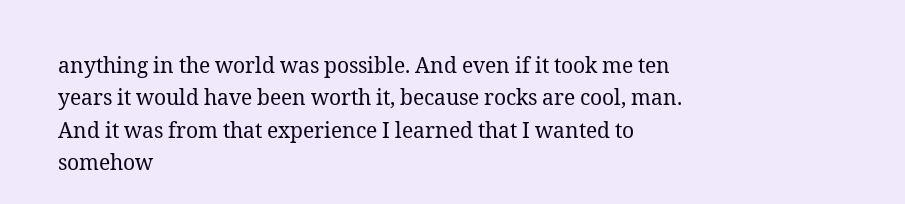anything in the world was possible. And even if it took me ten years it would have been worth it, because rocks are cool, man. And it was from that experience I learned that I wanted to somehow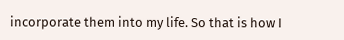incorporate them into my life. So that is how I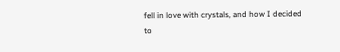fell in love with crystals, and how I decided to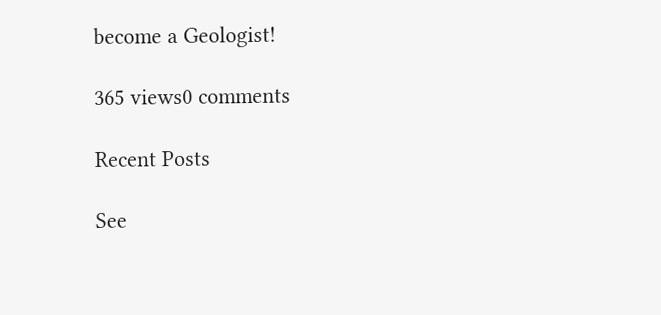become a Geologist!

365 views0 comments

Recent Posts

See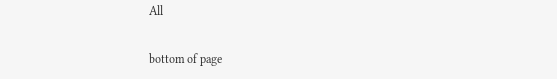All


bottom of page